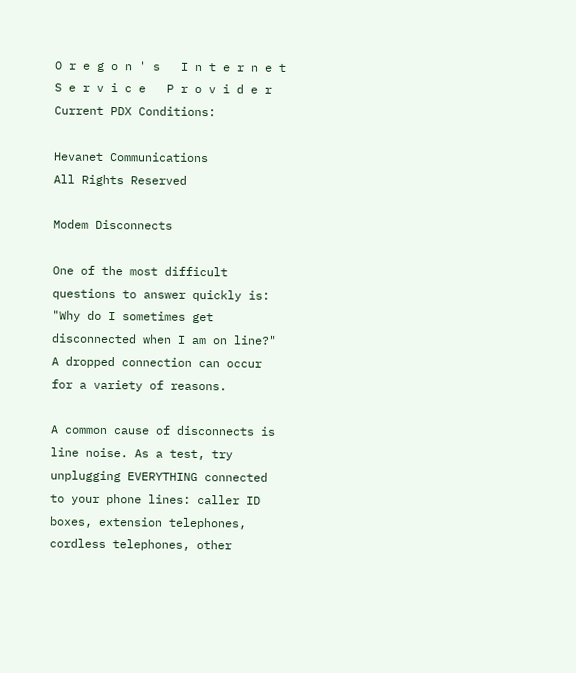O r e g o n ' s   I n t e r n e t   S e r v i c e   P r o v i d e r
Current PDX Conditions:

Hevanet Communications
All Rights Reserved

Modem Disconnects

One of the most difficult questions to answer quickly is: "Why do I sometimes get disconnected when I am on line?" A dropped connection can occur for a variety of reasons.

A common cause of disconnects is line noise. As a test, try unplugging EVERYTHING connected to your phone lines: caller ID boxes, extension telephones, cordless telephones, other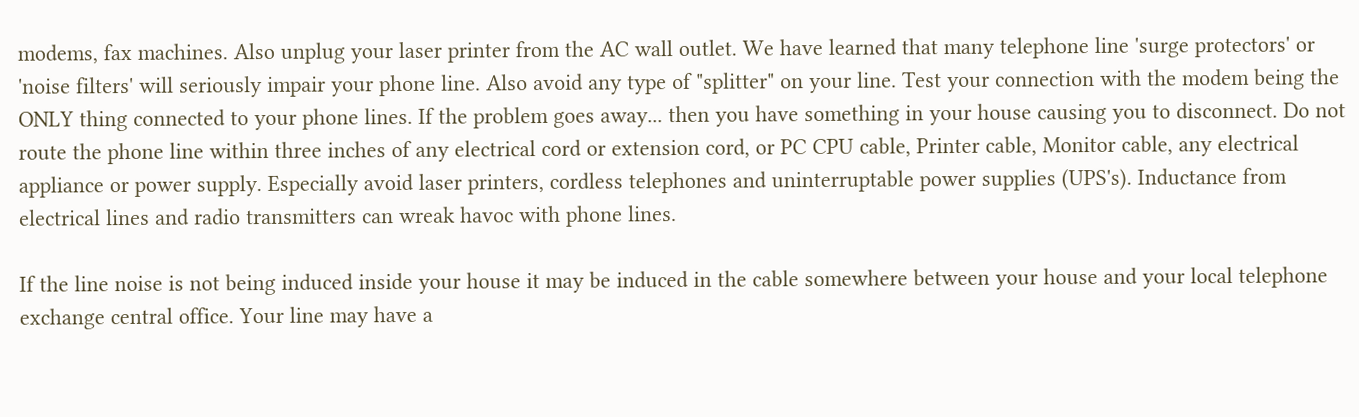modems, fax machines. Also unplug your laser printer from the AC wall outlet. We have learned that many telephone line 'surge protectors' or 'noise filters' will seriously impair your phone line. Also avoid any type of "splitter" on your line. Test your connection with the modem being the ONLY thing connected to your phone lines. If the problem goes away... then you have something in your house causing you to disconnect. Do not route the phone line within three inches of any electrical cord or extension cord, or PC CPU cable, Printer cable, Monitor cable, any electrical appliance or power supply. Especially avoid laser printers, cordless telephones and uninterruptable power supplies (UPS's). Inductance from electrical lines and radio transmitters can wreak havoc with phone lines.

If the line noise is not being induced inside your house it may be induced in the cable somewhere between your house and your local telephone exchange central office. Your line may have a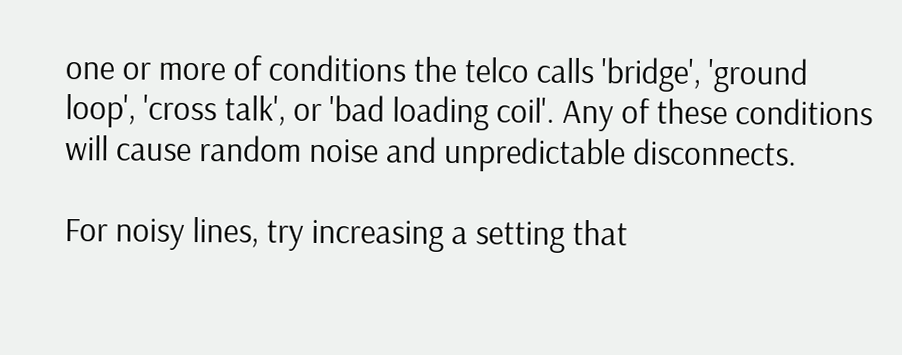one or more of conditions the telco calls 'bridge', 'ground loop', 'cross talk', or 'bad loading coil'. Any of these conditions will cause random noise and unpredictable disconnects.

For noisy lines, try increasing a setting that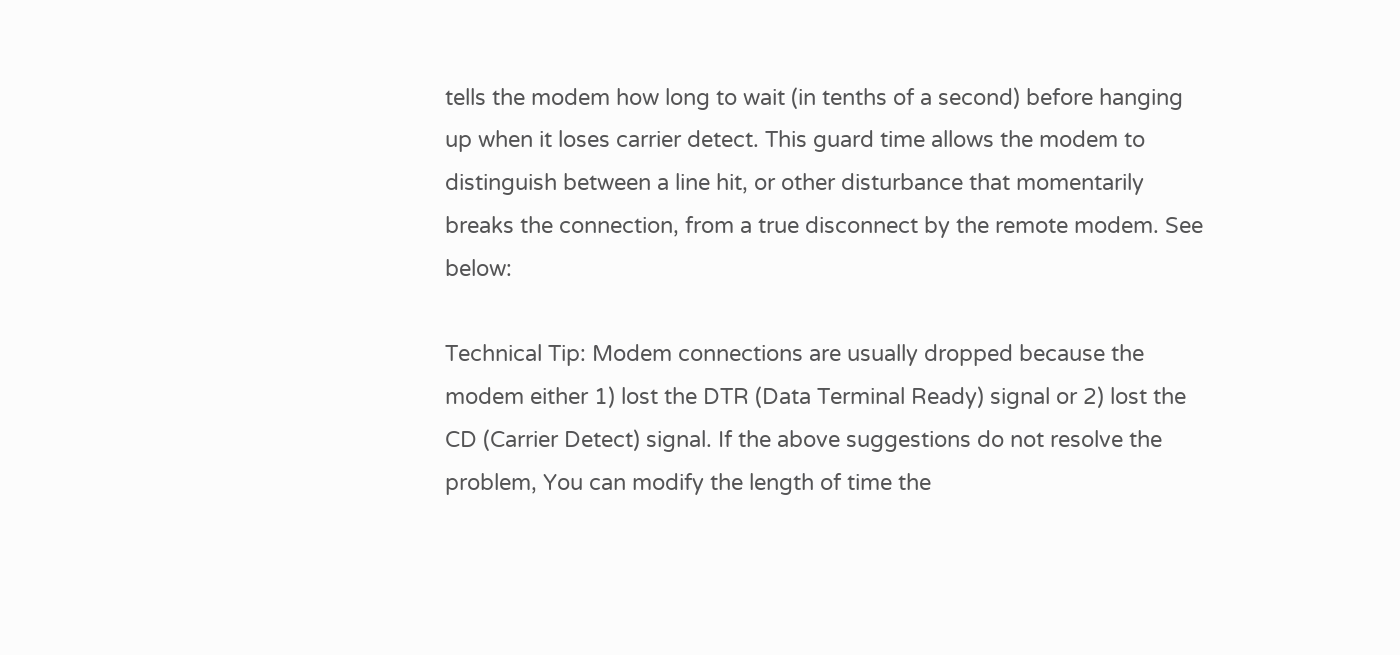tells the modem how long to wait (in tenths of a second) before hanging up when it loses carrier detect. This guard time allows the modem to distinguish between a line hit, or other disturbance that momentarily breaks the connection, from a true disconnect by the remote modem. See below:

Technical Tip: Modem connections are usually dropped because the modem either 1) lost the DTR (Data Terminal Ready) signal or 2) lost the CD (Carrier Detect) signal. If the above suggestions do not resolve the problem, You can modify the length of time the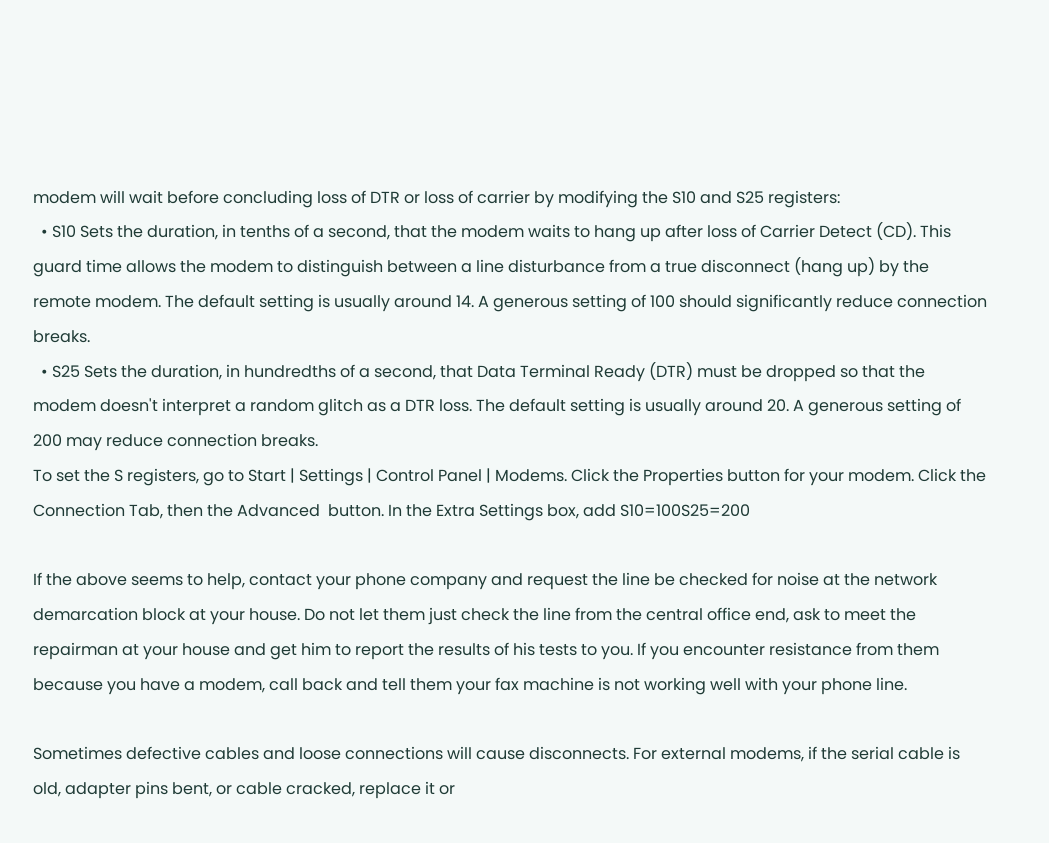modem will wait before concluding loss of DTR or loss of carrier by modifying the S10 and S25 registers:
  • S10 Sets the duration, in tenths of a second, that the modem waits to hang up after loss of Carrier Detect (CD). This guard time allows the modem to distinguish between a line disturbance from a true disconnect (hang up) by the remote modem. The default setting is usually around 14. A generous setting of 100 should significantly reduce connection breaks.
  • S25 Sets the duration, in hundredths of a second, that Data Terminal Ready (DTR) must be dropped so that the modem doesn't interpret a random glitch as a DTR loss. The default setting is usually around 20. A generous setting of 200 may reduce connection breaks.
To set the S registers, go to Start | Settings | Control Panel | Modems. Click the Properties button for your modem. Click the Connection Tab, then the Advanced  button. In the Extra Settings box, add S10=100S25=200

If the above seems to help, contact your phone company and request the line be checked for noise at the network demarcation block at your house. Do not let them just check the line from the central office end, ask to meet the repairman at your house and get him to report the results of his tests to you. If you encounter resistance from them because you have a modem, call back and tell them your fax machine is not working well with your phone line.

Sometimes defective cables and loose connections will cause disconnects. For external modems, if the serial cable is old, adapter pins bent, or cable cracked, replace it or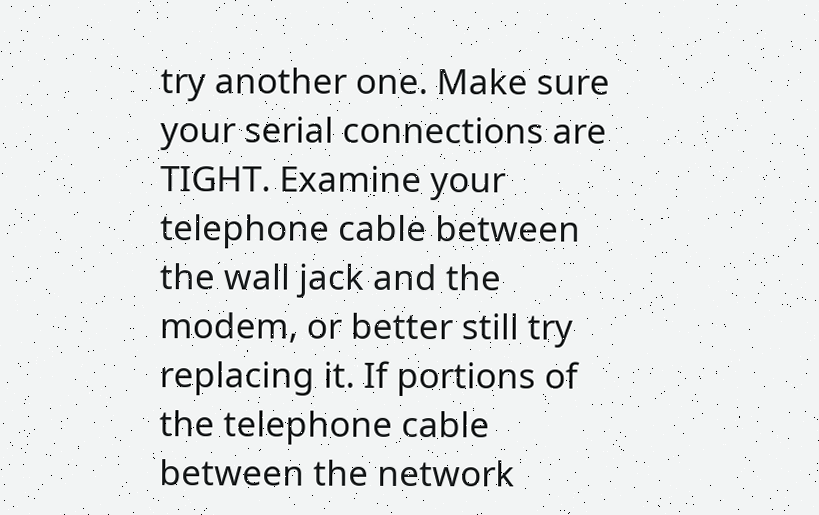try another one. Make sure your serial connections are TIGHT. Examine your telephone cable between the wall jack and the modem, or better still try replacing it. If portions of the telephone cable between the network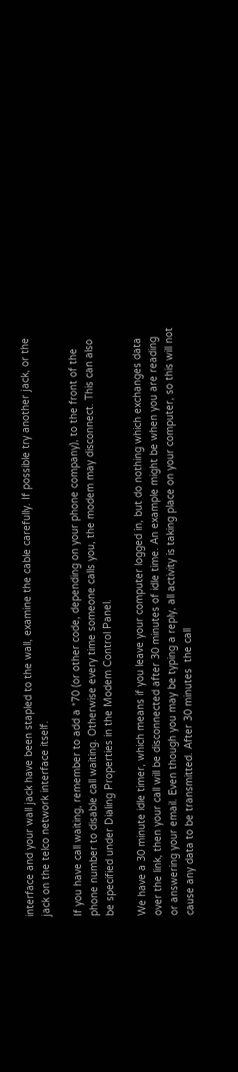interface and your wall jack have been stapled to the wall, examine the cable carefully. If possible try another jack, or the jack on the telco network interface itself.

If you have call waiting, remember to add a *70 (or other code, depending on your phone company), to the front of the phone number to disable call waiting. Otherwise every time someone calls you, the modem may disconnect. This can also be specified under Dialing Properties in the Modem Control Panel.

We have a 30 minute idle timer, which means if you leave your computer logged in, but do nothing which exchanges data over the link, then your call will be disconnected after 30 minutes of idle time. An example might be when you are reading or answering your email. Even though you may be typing a reply, all activity is taking place on your computer, so this will not cause any data to be transmitted. After 30 minutes  the call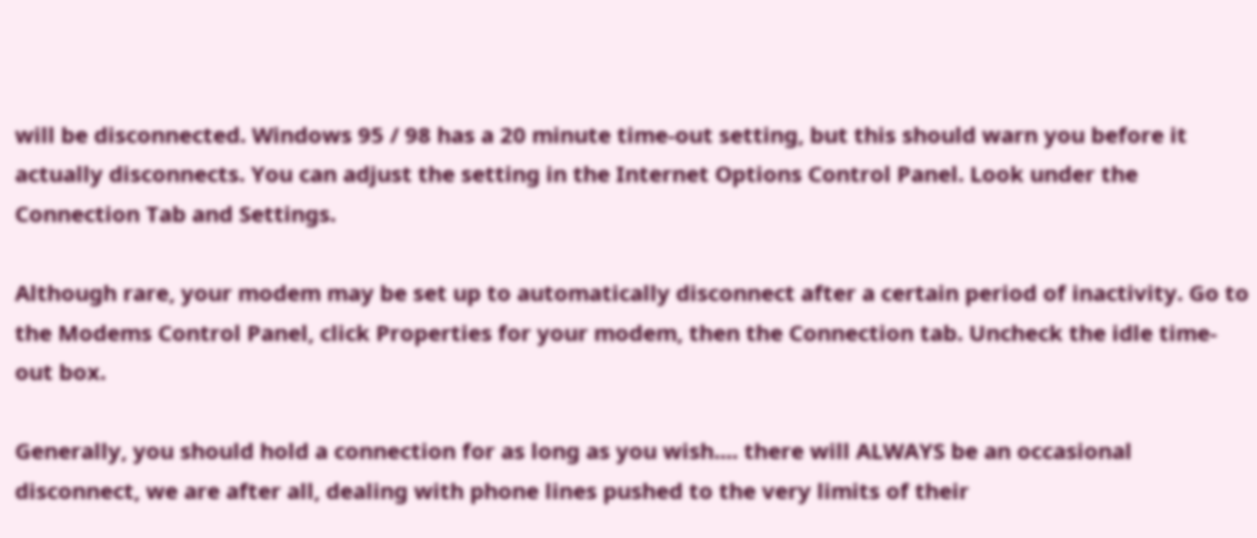will be disconnected. Windows 95 / 98 has a 20 minute time-out setting, but this should warn you before it actually disconnects. You can adjust the setting in the Internet Options Control Panel. Look under the Connection Tab and Settings.

Although rare, your modem may be set up to automatically disconnect after a certain period of inactivity. Go to the Modems Control Panel, click Properties for your modem, then the Connection tab. Uncheck the idle time-out box.

Generally, you should hold a connection for as long as you wish.... there will ALWAYS be an occasional disconnect, we are after all, dealing with phone lines pushed to the very limits of their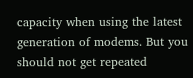capacity when using the latest generation of modems. But you should not get repeated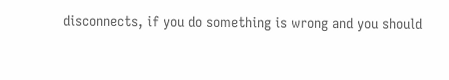disconnects, if you do something is wrong and you should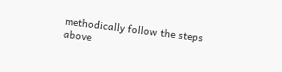methodically follow the steps above